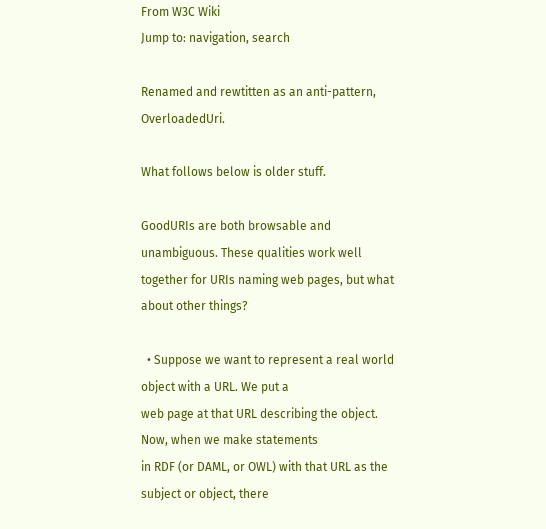From W3C Wiki
Jump to: navigation, search

Renamed and rewtitten as an anti-pattern, OverloadedUri.

What follows below is older stuff.

GoodURIs are both browsable and unambiguous. These qualities work well together for URIs naming web pages, but what about other things?

  • Suppose we want to represent a real world object with a URL. We put a
web page at that URL describing the object. Now, when we make statements
in RDF (or DAML, or OWL) with that URL as the subject or object, there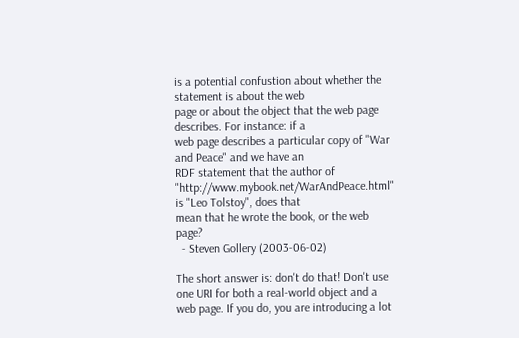is a potential confustion about whether the statement is about the web
page or about the object that the web page describes. For instance: if a
web page describes a particular copy of "War and Peace" and we have an
RDF statement that the author of
"http://www.mybook.net/WarAndPeace.html" is "Leo Tolstoy", does that
mean that he wrote the book, or the web page?
  - Steven Gollery (2003-06-02)

The short answer is: don't do that! Don't use one URI for both a real-world object and a web page. If you do, you are introducing a lot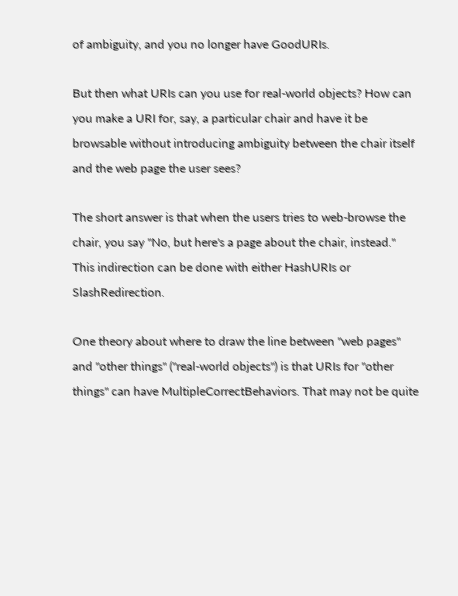of ambiguity, and you no longer have GoodURIs.

But then what URIs can you use for real-world objects? How can you make a URI for, say, a particular chair and have it be browsable without introducing ambiguity between the chair itself and the web page the user sees?

The short answer is that when the users tries to web-browse the chair, you say "No, but here's a page about the chair, instead." This indirection can be done with either HashURIs or SlashRedirection.

One theory about where to draw the line between "web pages" and "other things" ("real-world objects") is that URIs for "other things" can have MultipleCorrectBehaviors. That may not be quite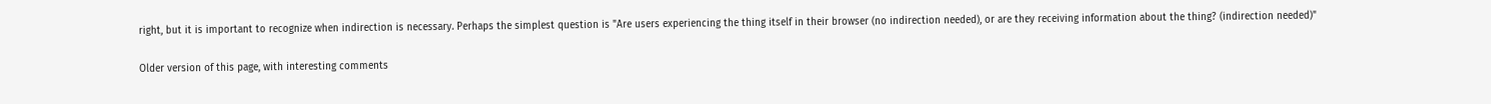right, but it is important to recognize when indirection is necessary. Perhaps the simplest question is "Are users experiencing the thing itself in their browser (no indirection needed), or are they receiving information about the thing? (indirection needed)"

Older version of this page, with interesting comments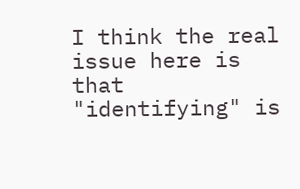I think the real issue here is that "identifying" is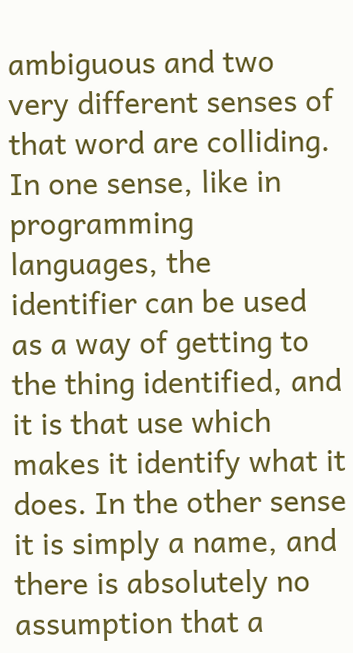ambiguous and two very different senses of that word are colliding. In one sense, like in programming languages, the identifier can be used as a way of getting to the thing identified, and it is that use which makes it identify what it does. In the other sense it is simply a name, and there is absolutely no assumption that a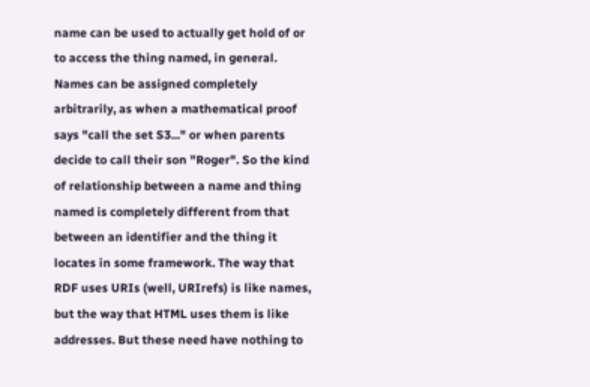name can be used to actually get hold of or to access the thing named, in general. Names can be assigned completely arbitrarily, as when a mathematical proof says "call the set S3..." or when parents decide to call their son "Roger". So the kind of relationship between a name and thing named is completely different from that between an identifier and the thing it locates in some framework. The way that RDF uses URIs (well, URIrefs) is like names, but the way that HTML uses them is like addresses. But these need have nothing to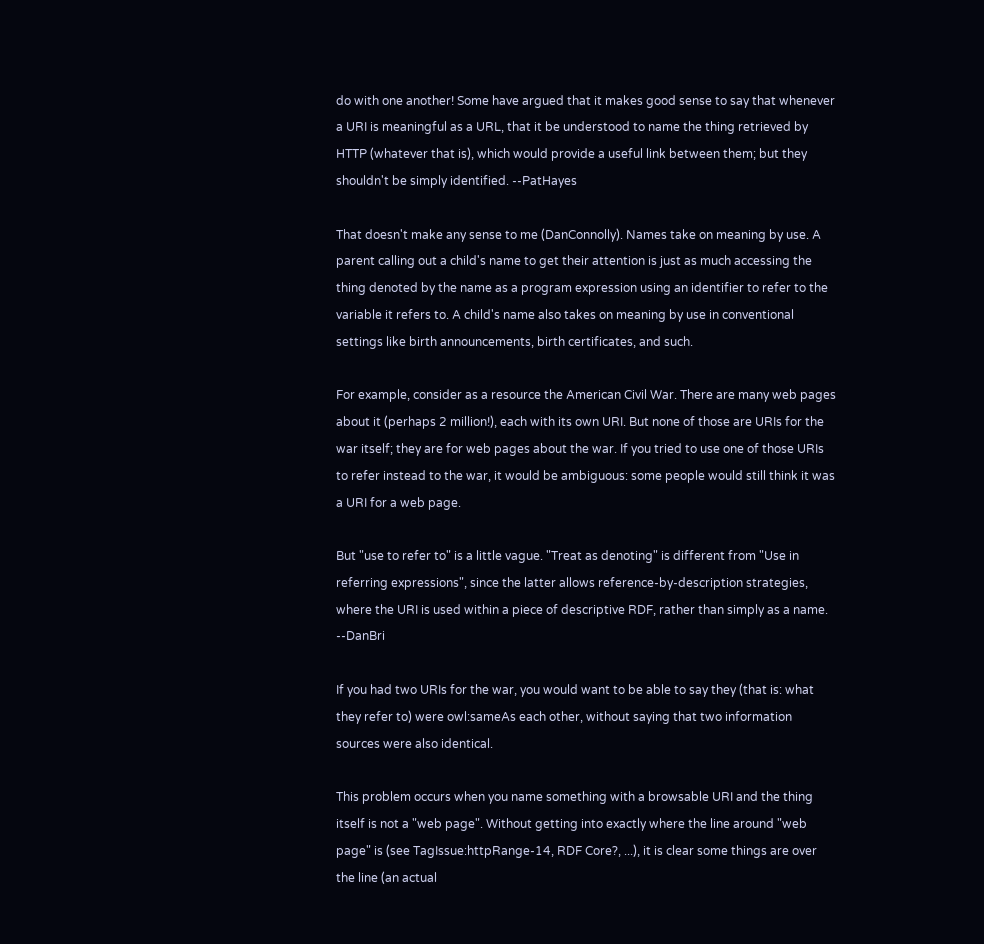do with one another! Some have argued that it makes good sense to say that whenever a URI is meaningful as a URL, that it be understood to name the thing retrieved by HTTP (whatever that is), which would provide a useful link between them; but they shouldn't be simply identified. --PatHayes

That doesn't make any sense to me (DanConnolly). Names take on meaning by use. A parent calling out a child's name to get their attention is just as much accessing the thing denoted by the name as a program expression using an identifier to refer to the variable it refers to. A child's name also takes on meaning by use in conventional settings like birth announcements, birth certificates, and such.

For example, consider as a resource the American Civil War. There are many web pages about it (perhaps 2 million!), each with its own URI. But none of those are URIs for the war itself; they are for web pages about the war. If you tried to use one of those URIs to refer instead to the war, it would be ambiguous: some people would still think it was a URI for a web page.

But "use to refer to" is a little vague. "Treat as denoting" is different from "Use in referring expressions", since the latter allows reference-by-description strategies, where the URI is used within a piece of descriptive RDF, rather than simply as a name. --DanBri

If you had two URIs for the war, you would want to be able to say they (that is: what they refer to) were owl:sameAs each other, without saying that two information sources were also identical.

This problem occurs when you name something with a browsable URI and the thing itself is not a "web page". Without getting into exactly where the line around "web page" is (see TagIssue:httpRange-14, RDF Core?, ...), it is clear some things are over the line (an actual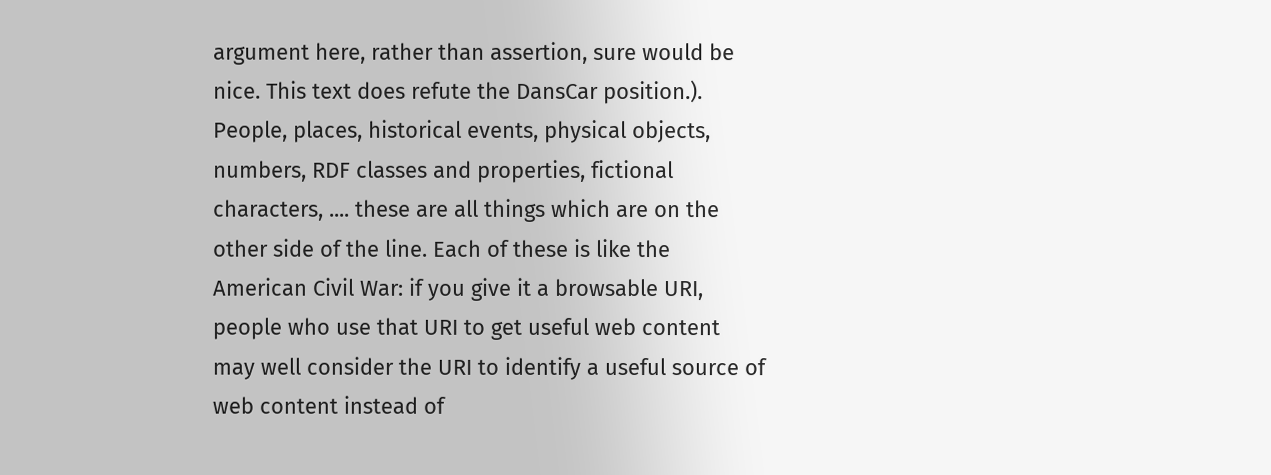argument here, rather than assertion, sure would be nice. This text does refute the DansCar position.). People, places, historical events, physical objects, numbers, RDF classes and properties, fictional characters, .... these are all things which are on the other side of the line. Each of these is like the American Civil War: if you give it a browsable URI, people who use that URI to get useful web content may well consider the URI to identify a useful source of web content instead of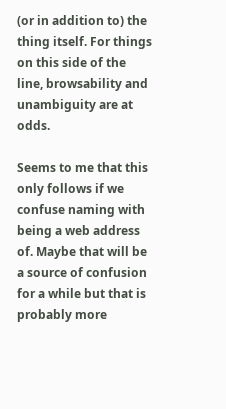(or in addition to) the thing itself. For things on this side of the line, browsability and unambiguity are at odds.

Seems to me that this only follows if we confuse naming with being a web address of. Maybe that will be a source of confusion for a while but that is probably more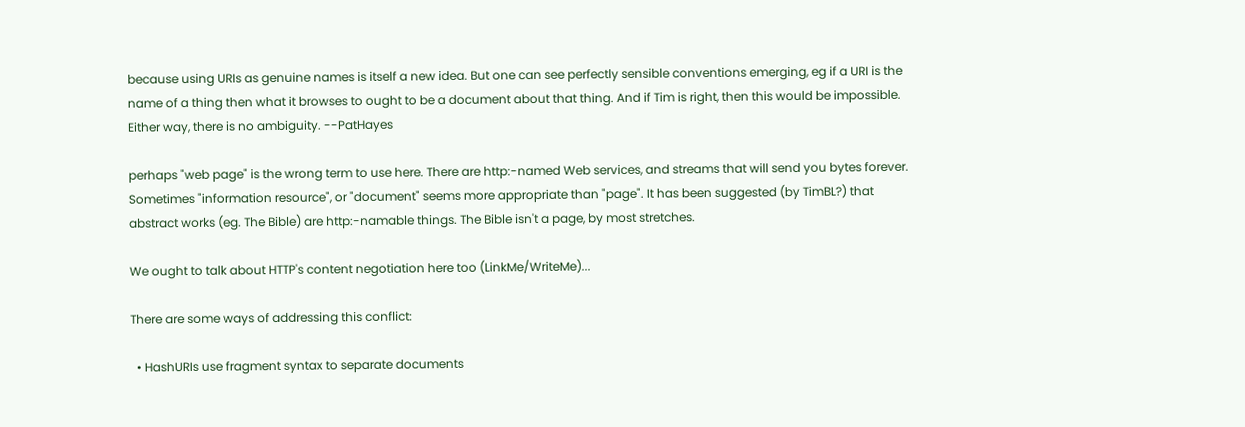because using URIs as genuine names is itself a new idea. But one can see perfectly sensible conventions emerging, eg if a URI is the name of a thing then what it browses to ought to be a document about that thing. And if Tim is right, then this would be impossible. Either way, there is no ambiguity. --PatHayes

perhaps "web page" is the wrong term to use here. There are http:-named Web services, and streams that will send you bytes forever. Sometimes "information resource", or "document" seems more appropriate than "page". It has been suggested (by TimBL?) that abstract works (eg. The Bible) are http:-namable things. The Bible isn't a page, by most stretches.

We ought to talk about HTTP's content negotiation here too (LinkMe/WriteMe)...

There are some ways of addressing this conflict:

  • HashURIs use fragment syntax to separate documents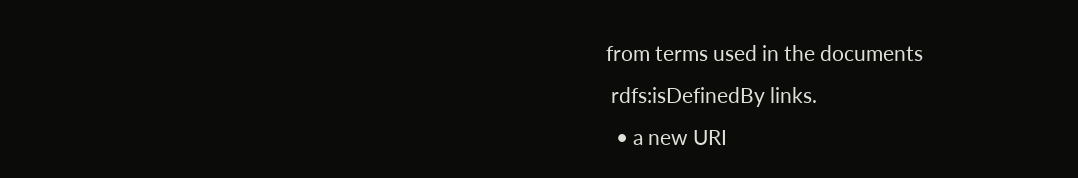from terms used in the documents
 rdfs:isDefinedBy links.
  • a new URI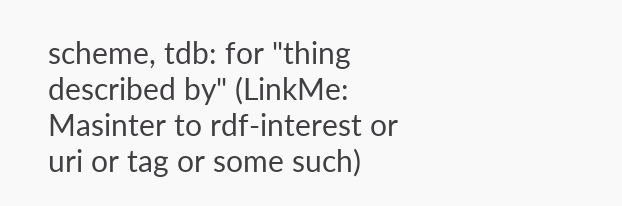scheme, tdb: for "thing described by" (LinkMe: Masinter to rdf-interest or uri or tag or some such)